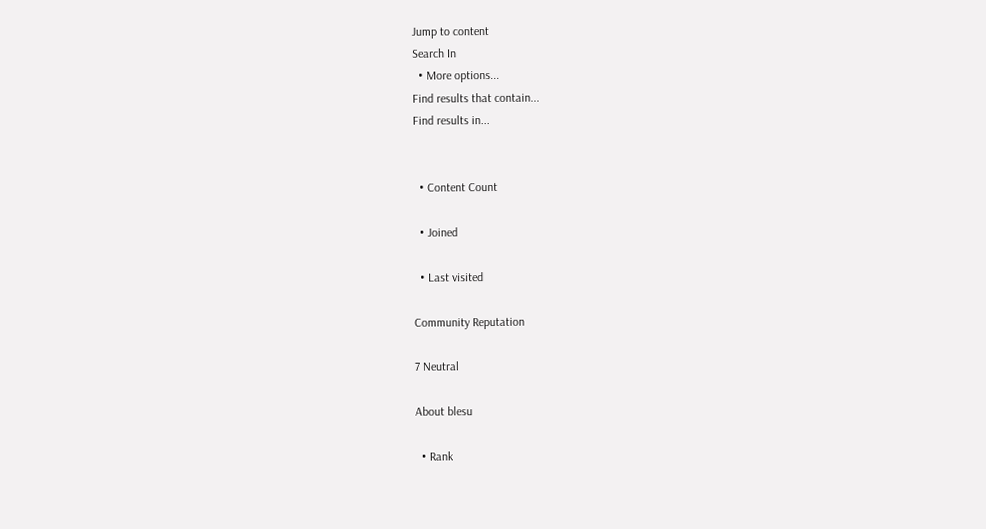Jump to content
Search In
  • More options...
Find results that contain...
Find results in...


  • Content Count

  • Joined

  • Last visited

Community Reputation

7 Neutral

About blesu

  • Rank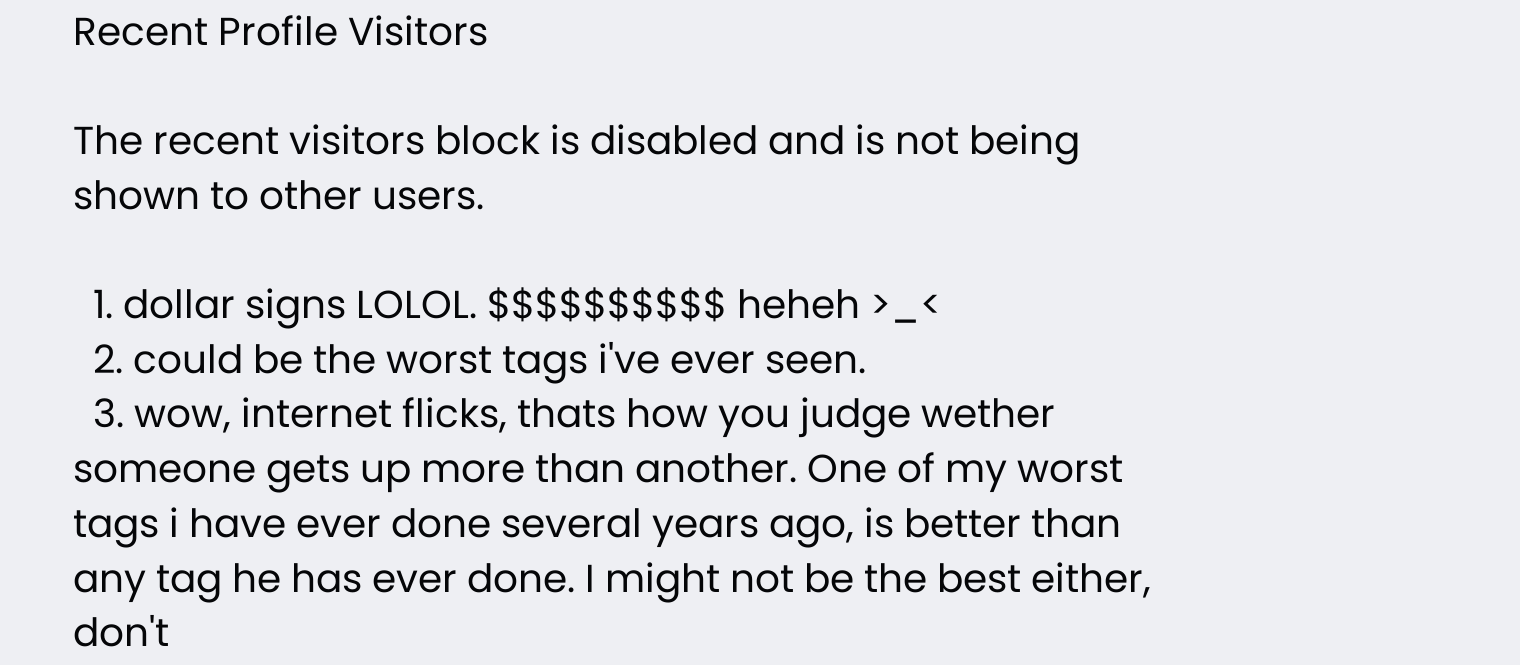Recent Profile Visitors

The recent visitors block is disabled and is not being shown to other users.

  1. dollar signs LOLOL. $$$$$$$$$$ heheh >_<
  2. could be the worst tags i've ever seen.
  3. wow, internet flicks, thats how you judge wether someone gets up more than another. One of my worst tags i have ever done several years ago, is better than any tag he has ever done. I might not be the best either, don't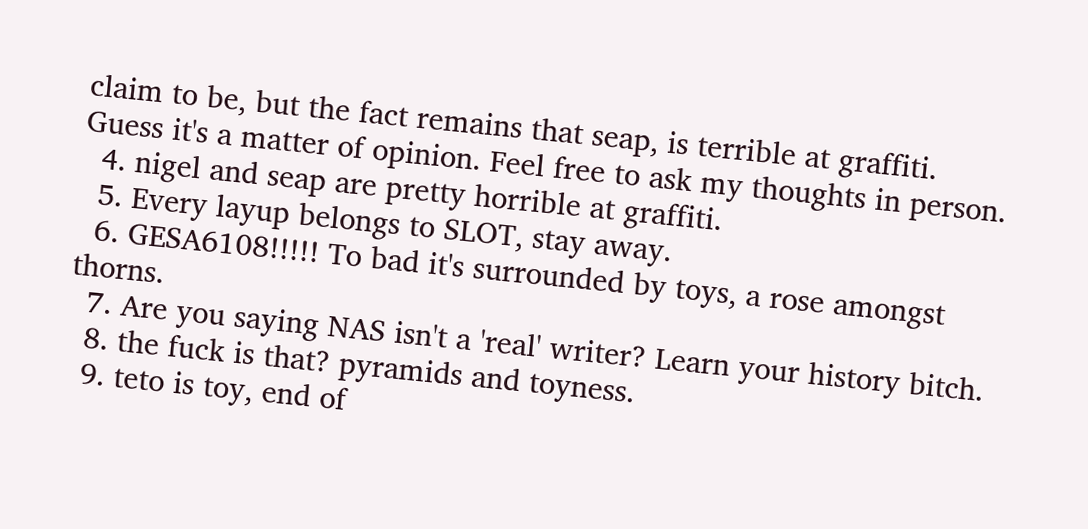claim to be, but the fact remains that seap, is terrible at graffiti. Guess it's a matter of opinion. Feel free to ask my thoughts in person.
  4. nigel and seap are pretty horrible at graffiti.
  5. Every layup belongs to SLOT, stay away.
  6. GESA6108!!!!! To bad it's surrounded by toys, a rose amongst thorns.
  7. Are you saying NAS isn't a 'real' writer? Learn your history bitch.
  8. the fuck is that? pyramids and toyness.
  9. teto is toy, end of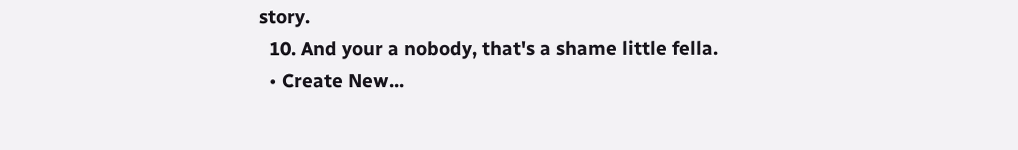story.
  10. And your a nobody, that's a shame little fella.
  • Create New...